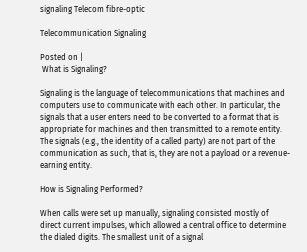signaling Telecom fibre-optic

Telecommunication Signaling

Posted on |
 What is Signaling?

Signaling is the language of telecommunications that machines and computers use to communicate with each other. In particular, the signals that a user enters need to be converted to a format that is appropriate for machines and then transmitted to a remote entity. The signals (e.g., the identity of a called party) are not part of the communication as such, that is, they are not a payload or a revenue-earning entity.

How is Signaling Performed?

When calls were set up manually, signaling consisted mostly of direct current impulses, which allowed a central office to determine the dialed digits. The smallest unit of a signal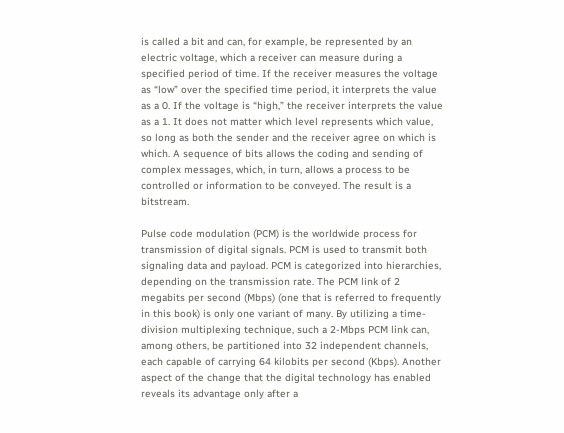is called a bit and can, for example, be represented by an electric voltage, which a receiver can measure during a specified period of time. If the receiver measures the voltage as “low” over the specified time period, it interprets the value as a 0. If the voltage is “high,” the receiver interprets the value as a 1. It does not matter which level represents which value, so long as both the sender and the receiver agree on which is which. A sequence of bits allows the coding and sending of complex messages, which, in turn, allows a process to be controlled or information to be conveyed. The result is a bitstream.

Pulse code modulation (PCM) is the worldwide process for transmission of digital signals. PCM is used to transmit both signaling data and payload. PCM is categorized into hierarchies, depending on the transmission rate. The PCM link of 2 megabits per second (Mbps) (one that is referred to frequently in this book) is only one variant of many. By utilizing a time-division multiplexing technique, such a 2-Mbps PCM link can, among others, be partitioned into 32 independent channels, each capable of carrying 64 kilobits per second (Kbps). Another aspect of the change that the digital technology has enabled reveals its advantage only after a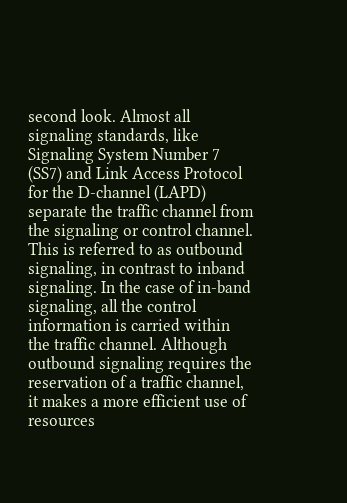second look. Almost all signaling standards, like Signaling System Number 7 (SS7) and Link Access Protocol for the D-channel (LAPD) separate the traffic channel from the signaling or control channel. This is referred to as outbound signaling, in contrast to inband signaling. In the case of in-band signaling, all the control information is carried within the traffic channel. Although outbound signaling requires the reservation of a traffic channel, it makes a more efficient use of resources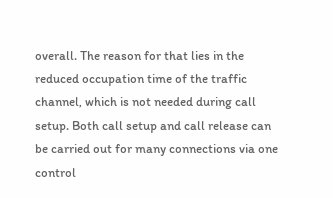overall. The reason for that lies in the reduced occupation time of the traffic channel, which is not needed during call setup. Both call setup and call release can be carried out for many connections via one control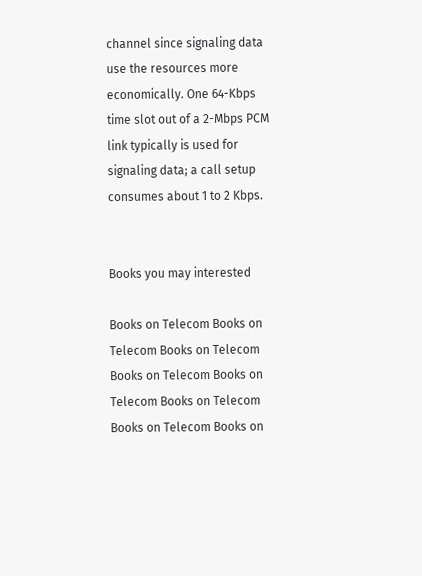channel since signaling data use the resources more economically. One 64-Kbps time slot out of a 2-Mbps PCM link typically is used for signaling data; a call setup consumes about 1 to 2 Kbps.


Books you may interested

Books on Telecom Books on Telecom Books on Telecom Books on Telecom Books on Telecom Books on Telecom
Books on Telecom Books on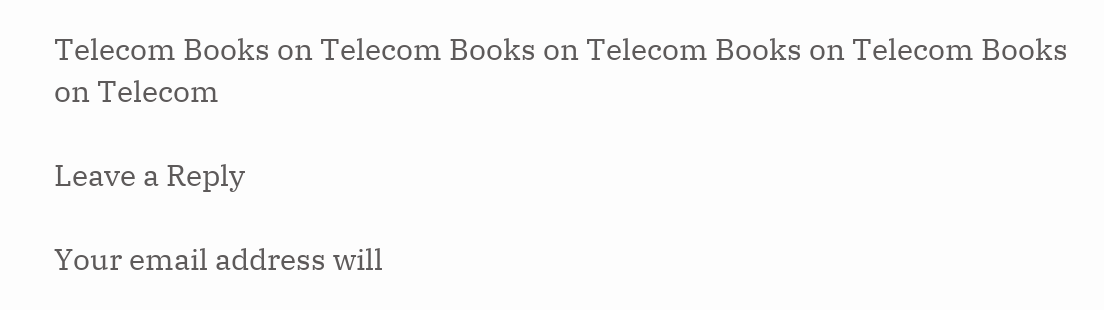Telecom Books on Telecom Books on Telecom Books on Telecom Books on Telecom

Leave a Reply

Your email address will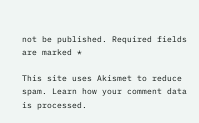not be published. Required fields are marked *

This site uses Akismet to reduce spam. Learn how your comment data is processed.